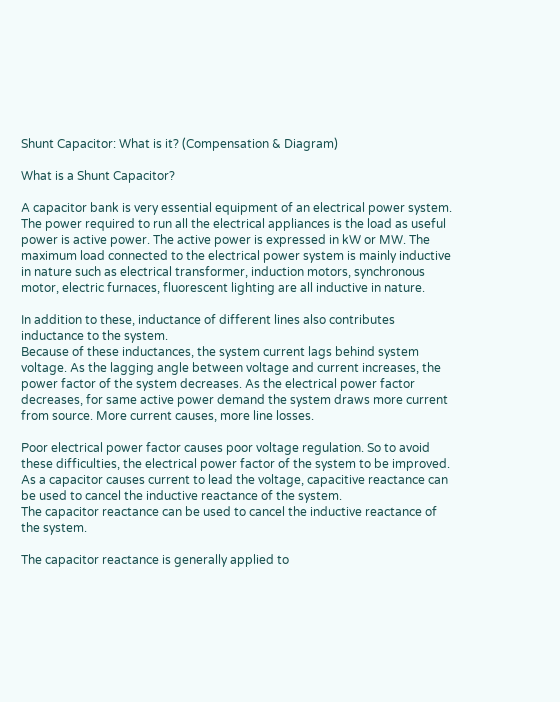Shunt Capacitor: What is it? (Compensation & Diagram)

What is a Shunt Capacitor?

A capacitor bank is very essential equipment of an electrical power system. The power required to run all the electrical appliances is the load as useful power is active power. The active power is expressed in kW or MW. The maximum load connected to the electrical power system is mainly inductive in nature such as electrical transformer, induction motors, synchronous motor, electric furnaces, fluorescent lighting are all inductive in nature.

In addition to these, inductance of different lines also contributes inductance to the system.
Because of these inductances, the system current lags behind system voltage. As the lagging angle between voltage and current increases, the power factor of the system decreases. As the electrical power factor decreases, for same active power demand the system draws more current from source. More current causes, more line losses.

Poor electrical power factor causes poor voltage regulation. So to avoid these difficulties, the electrical power factor of the system to be improved. As a capacitor causes current to lead the voltage, capacitive reactance can be used to cancel the inductive reactance of the system.
The capacitor reactance can be used to cancel the inductive reactance of the system.

The capacitor reactance is generally applied to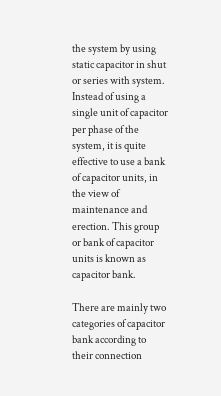the system by using static capacitor in shut or series with system. Instead of using a single unit of capacitor per phase of the system, it is quite effective to use a bank of capacitor units, in the view of maintenance and erection. This group or bank of capacitor units is known as capacitor bank.

There are mainly two categories of capacitor bank according to their connection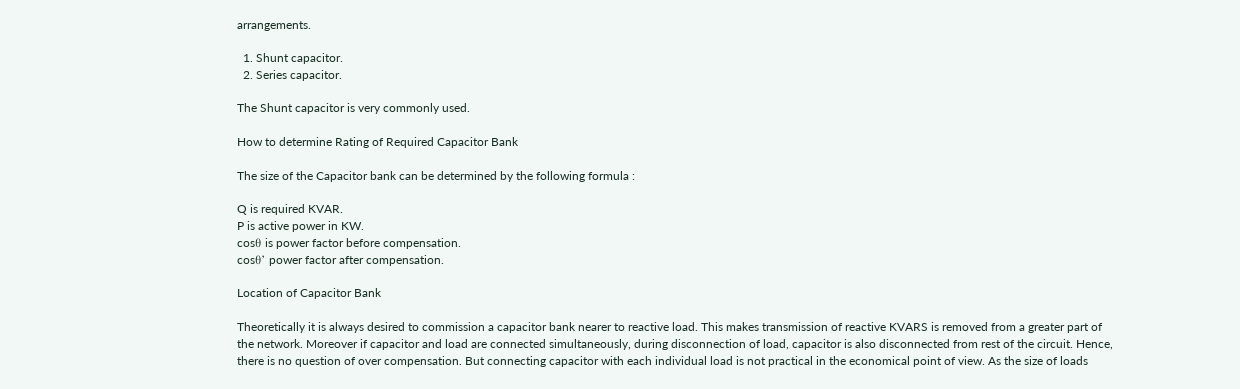arrangements.

  1. Shunt capacitor.
  2. Series capacitor.

The Shunt capacitor is very commonly used.

How to determine Rating of Required Capacitor Bank

The size of the Capacitor bank can be determined by the following formula :

Q is required KVAR.
P is active power in KW.
cosθ is power factor before compensation.
cosθ’ power factor after compensation.

Location of Capacitor Bank

Theoretically it is always desired to commission a capacitor bank nearer to reactive load. This makes transmission of reactive KVARS is removed from a greater part of the network. Moreover if capacitor and load are connected simultaneously, during disconnection of load, capacitor is also disconnected from rest of the circuit. Hence, there is no question of over compensation. But connecting capacitor with each individual load is not practical in the economical point of view. As the size of loads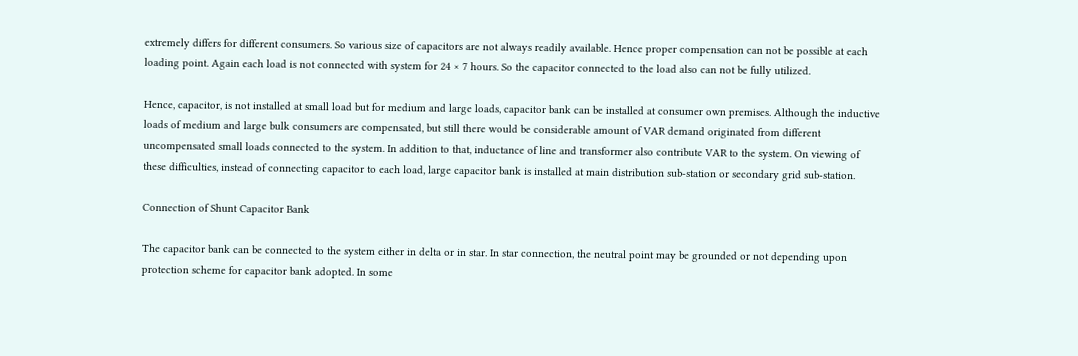extremely differs for different consumers. So various size of capacitors are not always readily available. Hence proper compensation can not be possible at each loading point. Again each load is not connected with system for 24 × 7 hours. So the capacitor connected to the load also can not be fully utilized.

Hence, capacitor, is not installed at small load but for medium and large loads, capacitor bank can be installed at consumer own premises. Although the inductive loads of medium and large bulk consumers are compensated, but still there would be considerable amount of VAR demand originated from different uncompensated small loads connected to the system. In addition to that, inductance of line and transformer also contribute VAR to the system. On viewing of these difficulties, instead of connecting capacitor to each load, large capacitor bank is installed at main distribution sub-station or secondary grid sub-station.

Connection of Shunt Capacitor Bank

The capacitor bank can be connected to the system either in delta or in star. In star connection, the neutral point may be grounded or not depending upon protection scheme for capacitor bank adopted. In some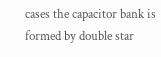cases the capacitor bank is formed by double star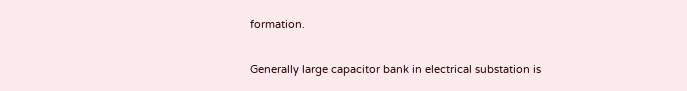formation.

Generally large capacitor bank in electrical substation is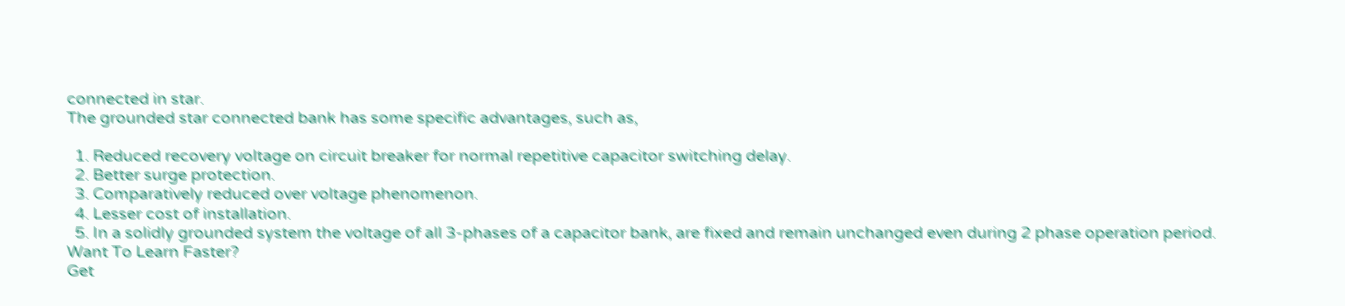connected in star.
The grounded star connected bank has some specific advantages, such as,

  1. Reduced recovery voltage on circuit breaker for normal repetitive capacitor switching delay.
  2. Better surge protection.
  3. Comparatively reduced over voltage phenomenon.
  4. Lesser cost of installation.
  5. In a solidly grounded system the voltage of all 3-phases of a capacitor bank, are fixed and remain unchanged even during 2 phase operation period.
Want To Learn Faster?
Get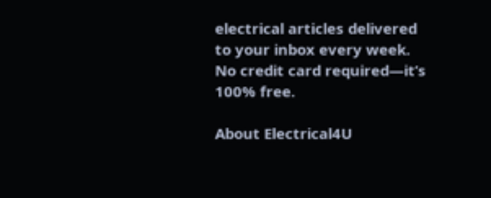electrical articles delivered to your inbox every week.
No credit card required—it’s 100% free.

About Electrical4U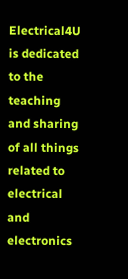Electrical4U is dedicated to the teaching and sharing of all things related to electrical and electronics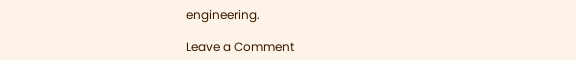engineering.

Leave a Comment